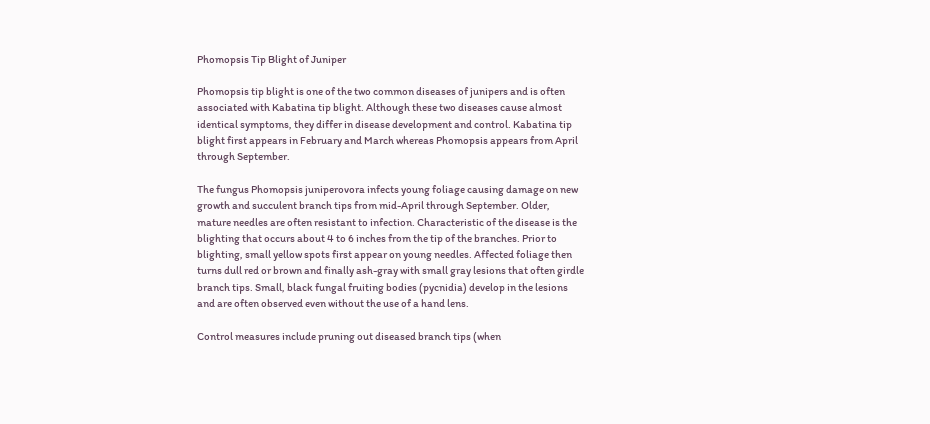Phomopsis Tip Blight of Juniper

Phomopsis tip blight is one of the two common diseases of junipers and is often associated with Kabatina tip blight. Although these two diseases cause almost identical symptoms, they differ in disease development and control. Kabatina tip blight first appears in February and March whereas Phomopsis appears from April through September.

The fungus Phomopsis juniperovora infects young foliage causing damage on new growth and succulent branch tips from mid-April through September. Older, mature needles are often resistant to infection. Characteristic of the disease is the blighting that occurs about 4 to 6 inches from the tip of the branches. Prior to blighting, small yellow spots first appear on young needles. Affected foliage then turns dull red or brown and finally ash-gray with small gray lesions that often girdle branch tips. Small, black fungal fruiting bodies (pycnidia) develop in the lesions and are often observed even without the use of a hand lens.

Control measures include pruning out diseased branch tips (when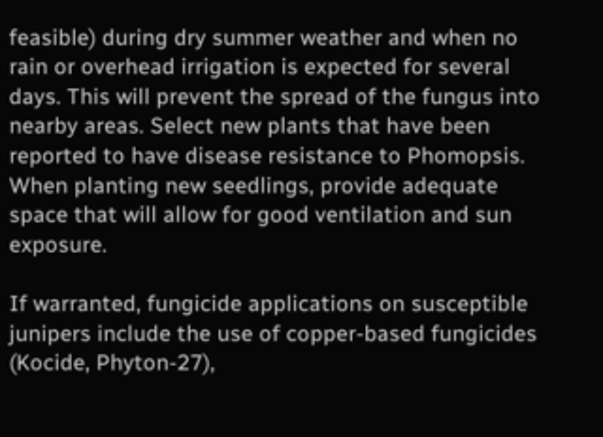feasible) during dry summer weather and when no rain or overhead irrigation is expected for several days. This will prevent the spread of the fungus into nearby areas. Select new plants that have been reported to have disease resistance to Phomopsis. When planting new seedlings, provide adequate space that will allow for good ventilation and sun exposure.

If warranted, fungicide applications on susceptible junipers include the use of copper-based fungicides (Kocide, Phyton-27),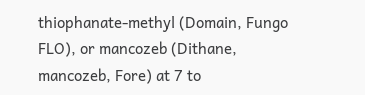thiophanate-methyl (Domain, Fungo FLO), or mancozeb (Dithane, mancozeb, Fore) at 7 to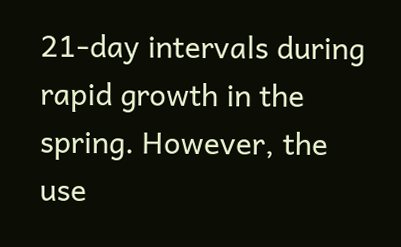21-day intervals during rapid growth in the spring. However, the use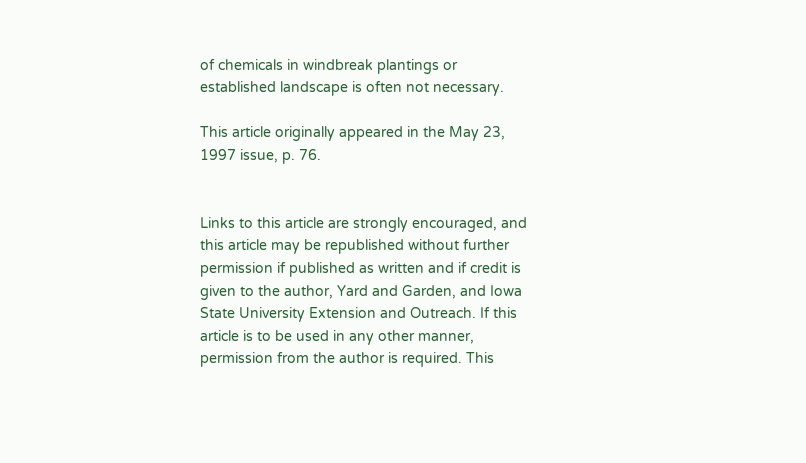of chemicals in windbreak plantings or established landscape is often not necessary.

This article originally appeared in the May 23, 1997 issue, p. 76.


Links to this article are strongly encouraged, and this article may be republished without further permission if published as written and if credit is given to the author, Yard and Garden, and Iowa State University Extension and Outreach. If this article is to be used in any other manner, permission from the author is required. This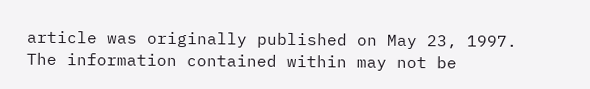article was originally published on May 23, 1997. The information contained within may not be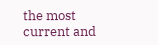the most current and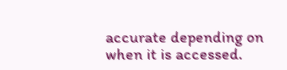accurate depending on when it is accessed.